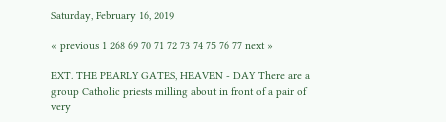Saturday, February 16, 2019

« previous 1 268 69 70 71 72 73 74 75 76 77 next »

EXT. THE PEARLY GATES, HEAVEN - DAY There are a group Catholic priests milling about in front of a pair of very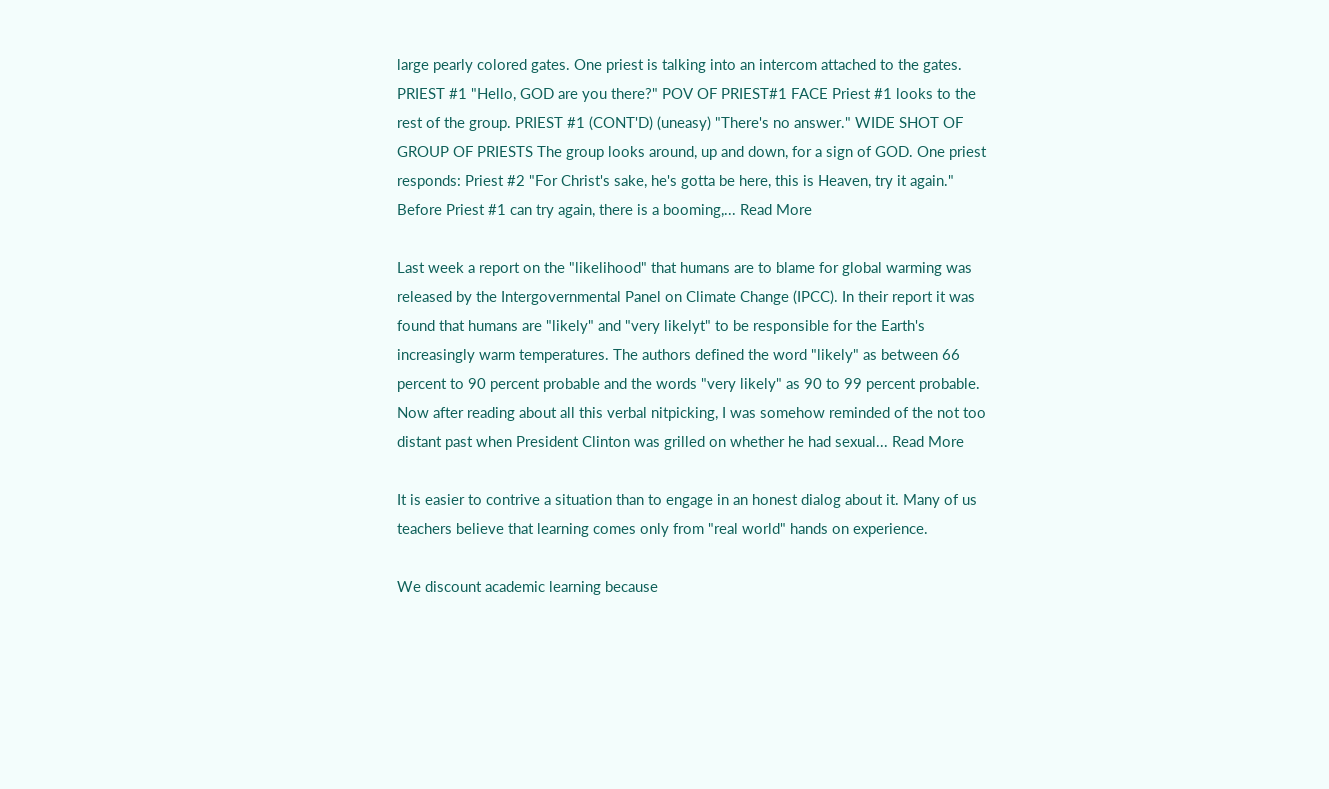large pearly colored gates. One priest is talking into an intercom attached to the gates. PRIEST #1 "Hello, GOD are you there?" POV OF PRIEST#1 FACE Priest #1 looks to the rest of the group. PRIEST #1 (CONT'D) (uneasy) "There's no answer." WIDE SHOT OF GROUP OF PRIESTS The group looks around, up and down, for a sign of GOD. One priest responds: Priest #2 "For Christ's sake, he's gotta be here, this is Heaven, try it again." Before Priest #1 can try again, there is a booming,... Read More

Last week a report on the "likelihood" that humans are to blame for global warming was released by the Intergovernmental Panel on Climate Change (IPCC). In their report it was found that humans are "likely" and "very likelyt" to be responsible for the Earth's increasingly warm temperatures. The authors defined the word "likely" as between 66 percent to 90 percent probable and the words "very likely" as 90 to 99 percent probable. Now after reading about all this verbal nitpicking, I was somehow reminded of the not too distant past when President Clinton was grilled on whether he had sexual... Read More

It is easier to contrive a situation than to engage in an honest dialog about it. Many of us teachers believe that learning comes only from "real world" hands on experience.

We discount academic learning because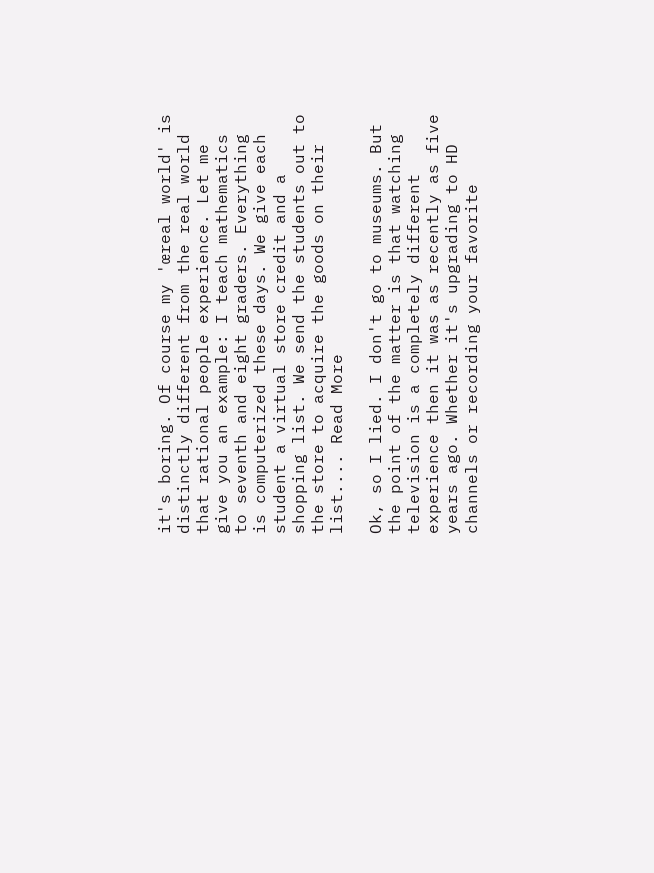it's boring. Of course my 'œreal world' is distinctly different from the real world that rational people experience. Let me give you an example: I teach mathematics to seventh and eight graders. Everything is computerized these days. We give each student a virtual store credit and a shopping list. We send the students out to the store to acquire the goods on their list.... Read More

Ok, so I lied. I don't go to museums. But the point of the matter is that watching television is a completely different experience then it was as recently as five years ago. Whether it's upgrading to HD channels or recording your favorite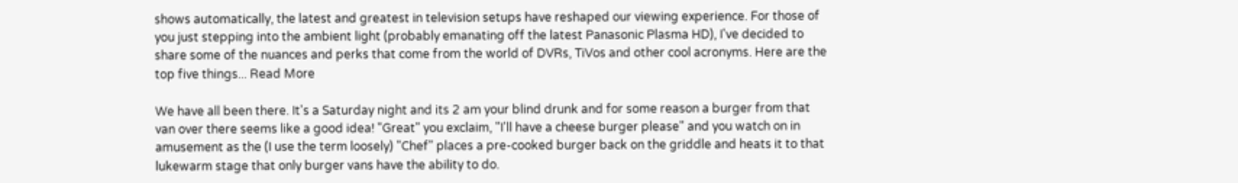shows automatically, the latest and greatest in television setups have reshaped our viewing experience. For those of you just stepping into the ambient light (probably emanating off the latest Panasonic Plasma HD), I've decided to share some of the nuances and perks that come from the world of DVRs, TiVos and other cool acronyms. Here are the top five things... Read More

We have all been there. It's a Saturday night and its 2 am your blind drunk and for some reason a burger from that van over there seems like a good idea! "Great" you exclaim, "I'll have a cheese burger please" and you watch on in amusement as the (I use the term loosely) "Chef" places a pre-cooked burger back on the griddle and heats it to that lukewarm stage that only burger vans have the ability to do.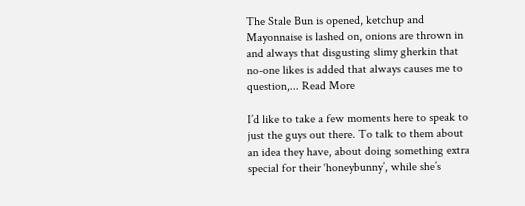The Stale Bun is opened, ketchup and Mayonnaise is lashed on, onions are thrown in and always that disgusting slimy gherkin that no-one likes is added that always causes me to question,... Read More

I’d like to take a few moments here to speak to just the guys out there. To talk to them about an idea they have, about doing something extra special for their ‘honeybunny’, while she’s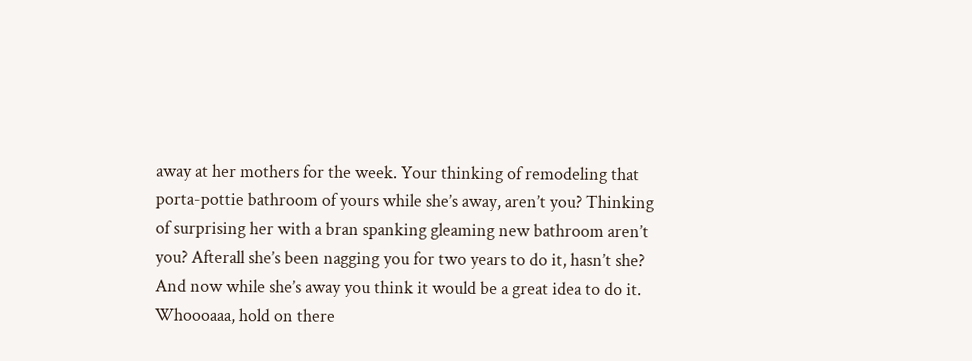away at her mothers for the week. Your thinking of remodeling that porta-pottie bathroom of yours while she’s away, aren’t you? Thinking of surprising her with a bran spanking gleaming new bathroom aren’t you? Afterall she’s been nagging you for two years to do it, hasn’t she? And now while she’s away you think it would be a great idea to do it. Whoooaaa, hold on there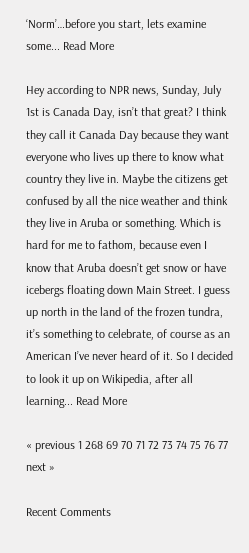‘Norm’…before you start, lets examine some... Read More

Hey according to NPR news, Sunday, July 1st is Canada Day, isn’t that great? I think they call it Canada Day because they want everyone who lives up there to know what country they live in. Maybe the citizens get confused by all the nice weather and think they live in Aruba or something. Which is hard for me to fathom, because even I know that Aruba doesn’t get snow or have icebergs floating down Main Street. I guess up north in the land of the frozen tundra, it’s something to celebrate, of course as an American I’ve never heard of it. So I decided to look it up on Wikipedia, after all learning... Read More

« previous 1 268 69 70 71 72 73 74 75 76 77 next »

Recent Comments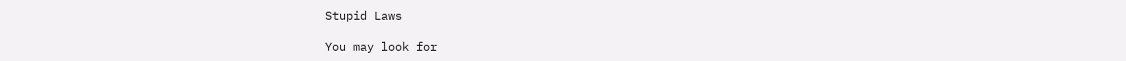Stupid Laws

You may look for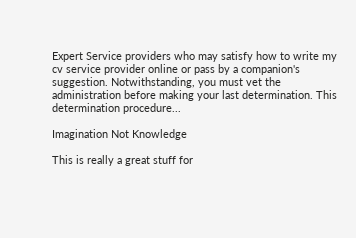Expert Service providers who may satisfy how to write my cv service provider online or pass by a companion's suggestion. Notwithstanding, you must vet the administration before making your last determination. This determination procedure...

Imagination Not Knowledge

This is really a great stuff for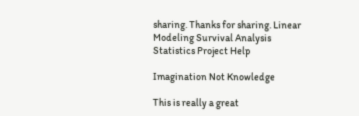sharing. Thanks for sharing. Linear Modeling Survival Analysis Statistics Project Help

Imagination Not Knowledge

This is really a great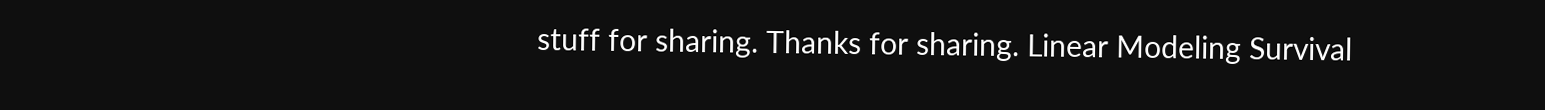stuff for sharing. Thanks for sharing. Linear Modeling Survival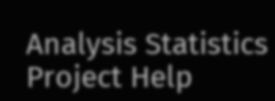Analysis Statistics Project Help